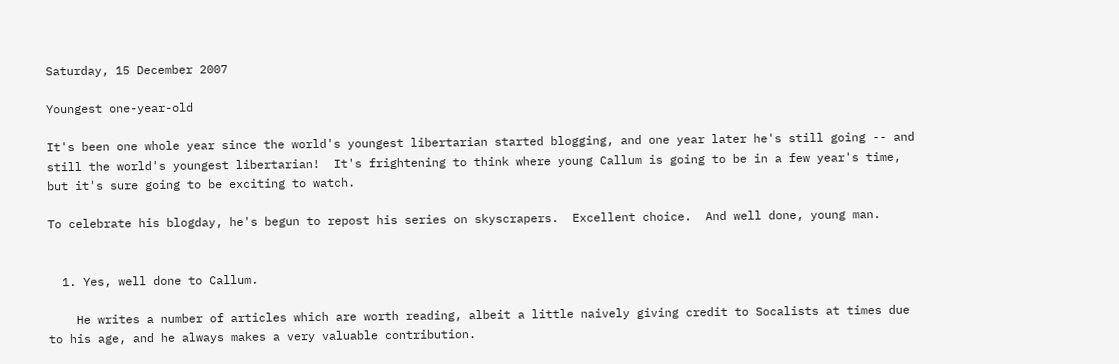Saturday, 15 December 2007

Youngest one-year-old

It's been one whole year since the world's youngest libertarian started blogging, and one year later he's still going -- and still the world's youngest libertarian!  It's frightening to think where young Callum is going to be in a few year's time, but it's sure going to be exciting to watch.

To celebrate his blogday, he's begun to repost his series on skyscrapers.  Excellent choice.  And well done, young man.


  1. Yes, well done to Callum.

    He writes a number of articles which are worth reading, albeit a little naively giving credit to Socalists at times due to his age, and he always makes a very valuable contribution.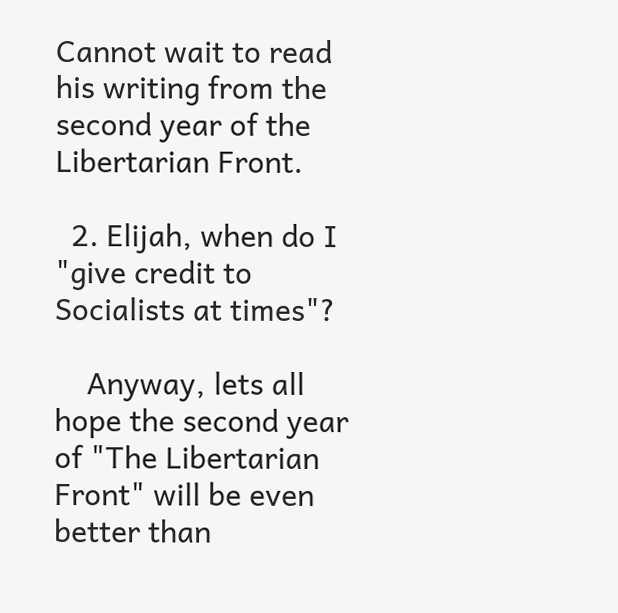Cannot wait to read his writing from the second year of the Libertarian Front.

  2. Elijah, when do I "give credit to Socialists at times"?

    Anyway, lets all hope the second year of "The Libertarian Front" will be even better than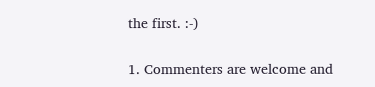the first. :-)


1. Commenters are welcome and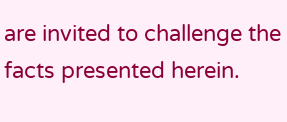are invited to challenge the facts presented herein.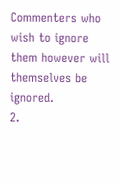Commenters who wish to ignore them however will themselves be ignored.
2.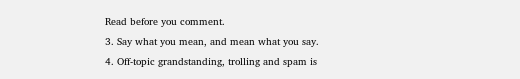Read before you comment.
3. Say what you mean, and mean what you say.
4. Off-topic grandstanding, trolling and spam is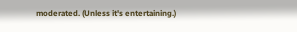moderated. (Unless it's entertaining.)